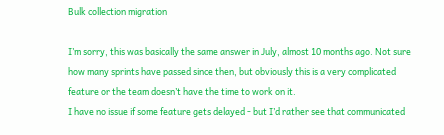Bulk collection migration

I’m sorry, this was basically the same answer in July, almost 10 months ago. Not sure how many sprints have passed since then, but obviously this is a very complicated feature or the team doesn’t have the time to work on it.
I have no issue if some feature gets delayed - but I’d rather see that communicated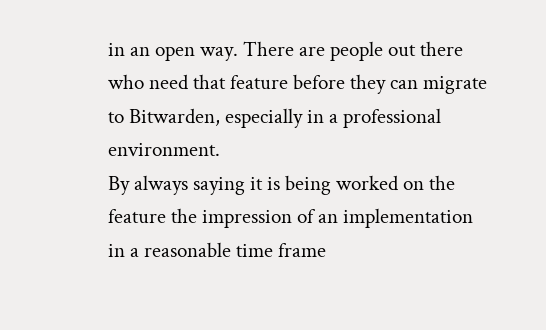in an open way. There are people out there who need that feature before they can migrate to Bitwarden, especially in a professional environment.
By always saying it is being worked on the feature the impression of an implementation in a reasonable time frame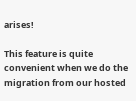arises!

This feature is quite convenient when we do the migration from our hosted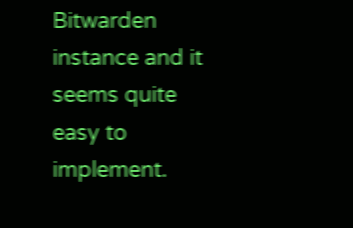Bitwarden instance and it seems quite easy to implement.